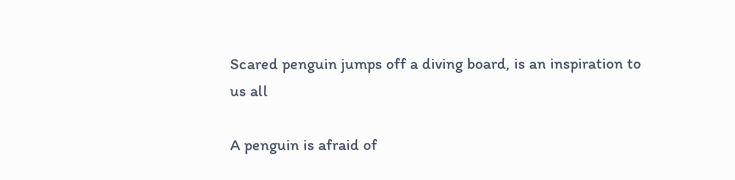Scared penguin jumps off a diving board, is an inspiration to us all

A penguin is afraid of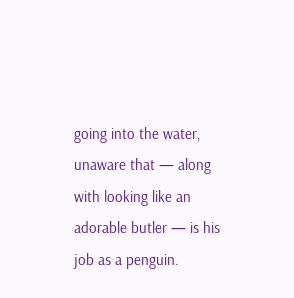going into the water, unaware that — along with looking like an adorable butler — is his job as a penguin.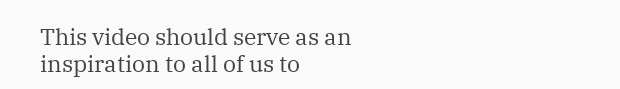This video should serve as an inspiration to all of us to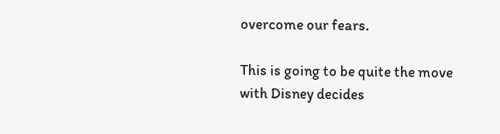overcome our fears.

This is going to be quite the move with Disney decides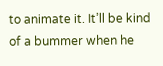to animate it. It’ll be kind of a bummer when he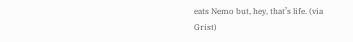eats Nemo but, hey, that’s life. (via Grist)